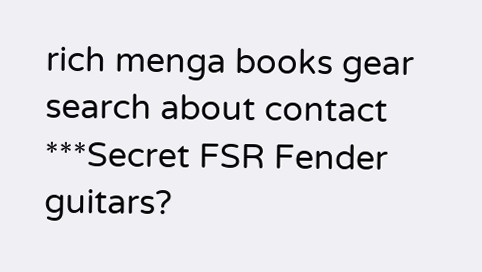rich menga books gear search about contact
***Secret FSR Fender guitars?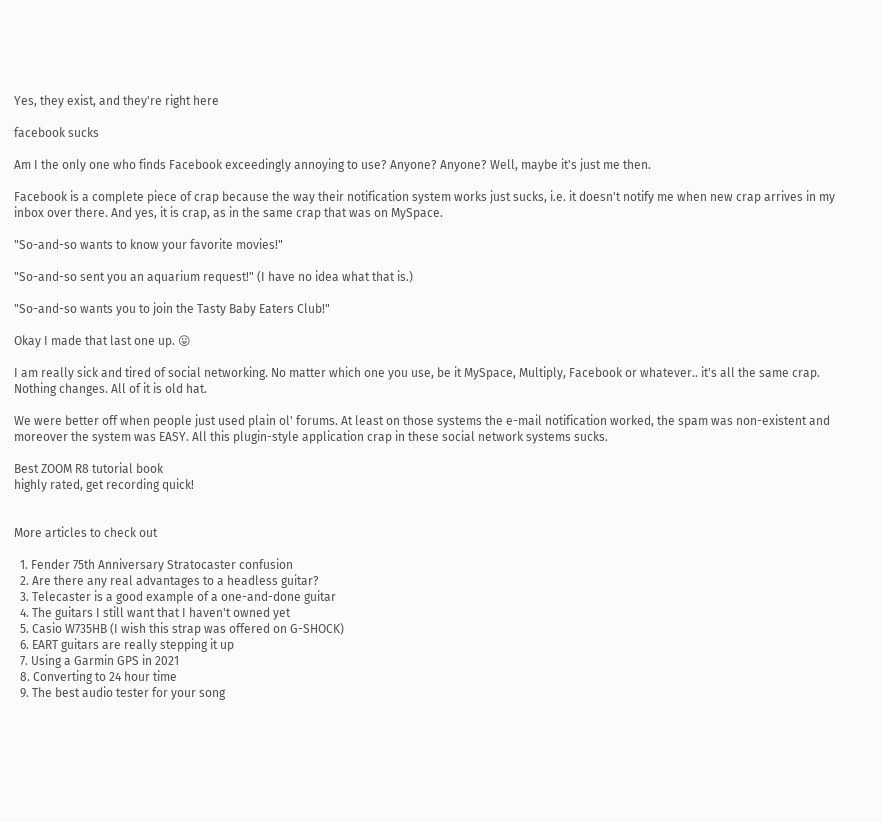Yes, they exist, and they're right here

facebook sucks

Am I the only one who finds Facebook exceedingly annoying to use? Anyone? Anyone? Well, maybe it's just me then.

Facebook is a complete piece of crap because the way their notification system works just sucks, i.e. it doesn't notify me when new crap arrives in my inbox over there. And yes, it is crap, as in the same crap that was on MySpace.

"So-and-so wants to know your favorite movies!"

"So-and-so sent you an aquarium request!" (I have no idea what that is.)

"So-and-so wants you to join the Tasty Baby Eaters Club!"

Okay I made that last one up. 😛

I am really sick and tired of social networking. No matter which one you use, be it MySpace, Multiply, Facebook or whatever.. it's all the same crap. Nothing changes. All of it is old hat.

We were better off when people just used plain ol' forums. At least on those systems the e-mail notification worked, the spam was non-existent and moreover the system was EASY. All this plugin-style application crap in these social network systems sucks.

Best ZOOM R8 tutorial book
highly rated, get recording quick!


More articles to check out

  1. Fender 75th Anniversary Stratocaster confusion
  2. Are there any real advantages to a headless guitar?
  3. Telecaster is a good example of a one-and-done guitar
  4. The guitars I still want that I haven't owned yet
  5. Casio W735HB (I wish this strap was offered on G-SHOCK)
  6. EART guitars are really stepping it up
  7. Using a Garmin GPS in 2021
  8. Converting to 24 hour time
  9. The best audio tester for your song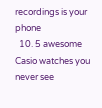recordings is your phone
  10. 5 awesome Casio watches you never see